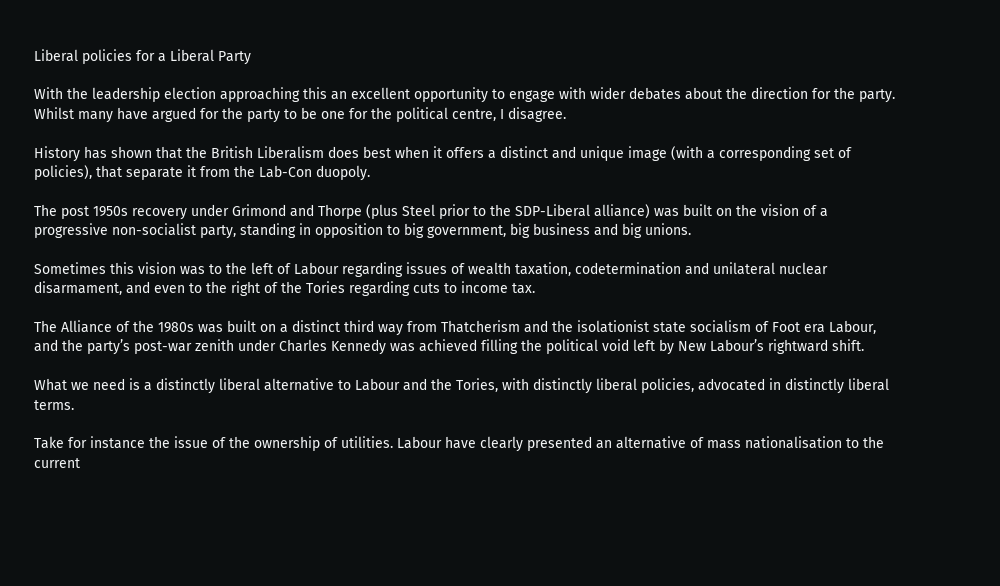Liberal policies for a Liberal Party

With the leadership election approaching this an excellent opportunity to engage with wider debates about the direction for the party. Whilst many have argued for the party to be one for the political centre, I disagree.

History has shown that the British Liberalism does best when it offers a distinct and unique image (with a corresponding set of policies), that separate it from the Lab-Con duopoly.

The post 1950s recovery under Grimond and Thorpe (plus Steel prior to the SDP-Liberal alliance) was built on the vision of a progressive non-socialist party, standing in opposition to big government, big business and big unions.

Sometimes this vision was to the left of Labour regarding issues of wealth taxation, codetermination and unilateral nuclear disarmament, and even to the right of the Tories regarding cuts to income tax.

The Alliance of the 1980s was built on a distinct third way from Thatcherism and the isolationist state socialism of Foot era Labour, and the party’s post-war zenith under Charles Kennedy was achieved filling the political void left by New Labour’s rightward shift.

What we need is a distinctly liberal alternative to Labour and the Tories, with distinctly liberal policies, advocated in distinctly liberal terms.

Take for instance the issue of the ownership of utilities. Labour have clearly presented an alternative of mass nationalisation to the current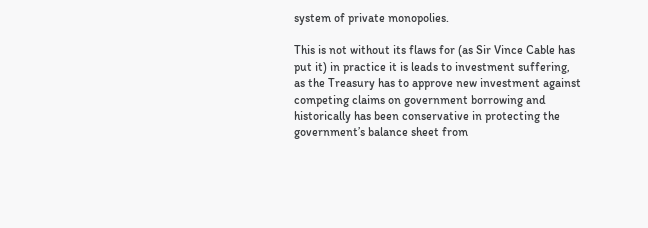system of private monopolies.

This is not without its flaws for (as Sir Vince Cable has put it) in practice it is leads to investment suffering, as the Treasury has to approve new investment against competing claims on government borrowing and historically has been conservative in protecting the government’s balance sheet from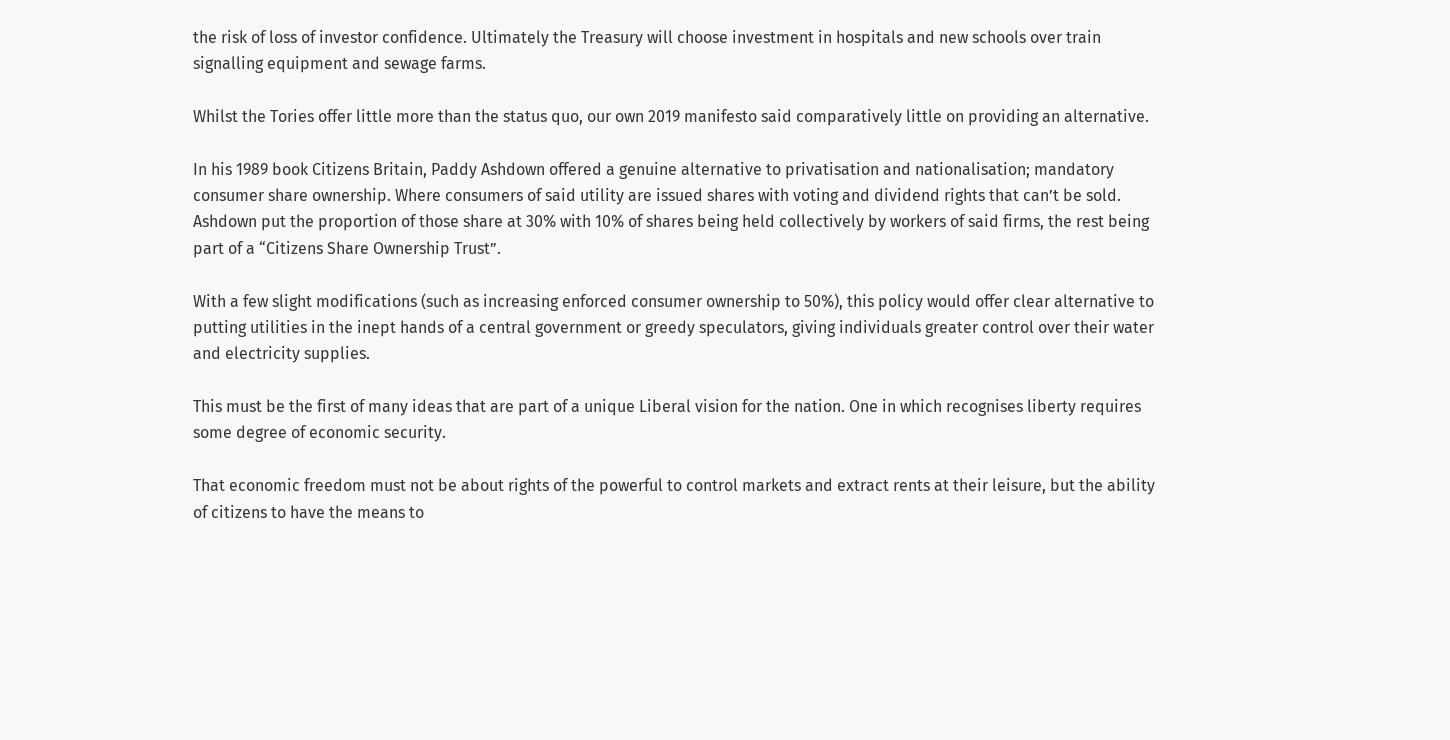the risk of loss of investor confidence. Ultimately the Treasury will choose investment in hospitals and new schools over train signalling equipment and sewage farms.

Whilst the Tories offer little more than the status quo, our own 2019 manifesto said comparatively little on providing an alternative.

In his 1989 book Citizens Britain, Paddy Ashdown offered a genuine alternative to privatisation and nationalisation; mandatory consumer share ownership. Where consumers of said utility are issued shares with voting and dividend rights that can’t be sold. Ashdown put the proportion of those share at 30% with 10% of shares being held collectively by workers of said firms, the rest being part of a “Citizens Share Ownership Trust”.

With a few slight modifications (such as increasing enforced consumer ownership to 50%), this policy would offer clear alternative to putting utilities in the inept hands of a central government or greedy speculators, giving individuals greater control over their water and electricity supplies.

This must be the first of many ideas that are part of a unique Liberal vision for the nation. One in which recognises liberty requires some degree of economic security.

That economic freedom must not be about rights of the powerful to control markets and extract rents at their leisure, but the ability of citizens to have the means to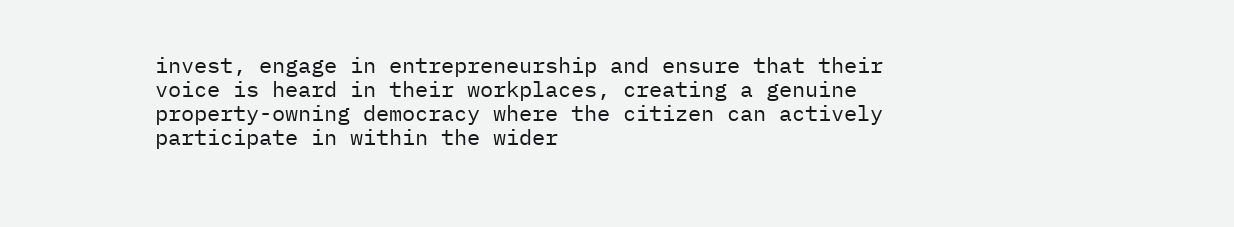invest, engage in entrepreneurship and ensure that their voice is heard in their workplaces, creating a genuine property-owning democracy where the citizen can actively participate in within the wider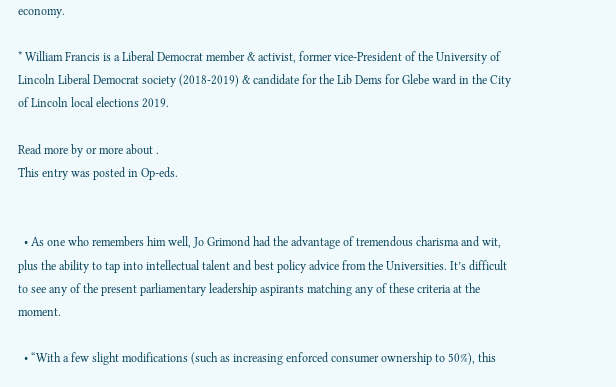economy.

* William Francis is a Liberal Democrat member & activist, former vice-President of the University of Lincoln Liberal Democrat society (2018-2019) & candidate for the Lib Dems for Glebe ward in the City of Lincoln local elections 2019.

Read more by or more about .
This entry was posted in Op-eds.


  • As one who remembers him well, Jo Grimond had the advantage of tremendous charisma and wit, plus the ability to tap into intellectual talent and best policy advice from the Universities. It’s difficult to see any of the present parliamentary leadership aspirants matching any of these criteria at the moment.

  • “With a few slight modifications (such as increasing enforced consumer ownership to 50%), this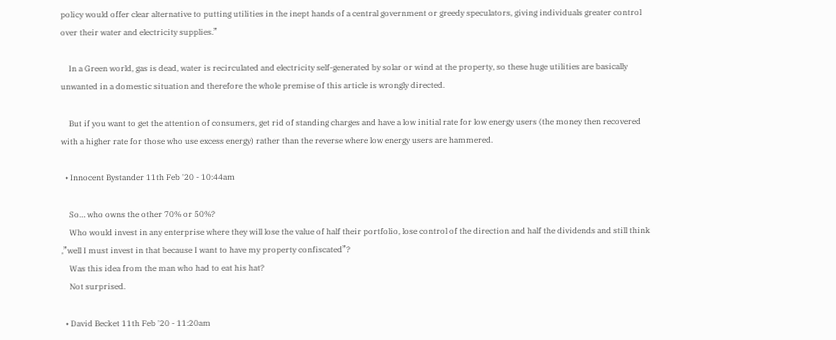policy would offer clear alternative to putting utilities in the inept hands of a central government or greedy speculators, giving individuals greater control over their water and electricity supplies.”

    In a Green world, gas is dead, water is recirculated and electricity self-generated by solar or wind at the property, so these huge utilities are basically unwanted in a domestic situation and therefore the whole premise of this article is wrongly directed.

    But if you want to get the attention of consumers, get rid of standing charges and have a low initial rate for low energy users (the money then recovered with a higher rate for those who use excess energy) rather than the reverse where low energy users are hammered.

  • Innocent Bystander 11th Feb '20 - 10:44am

    So… who owns the other 70% or 50%?
    Who would invest in any enterprise where they will lose the value of half their portfolio, lose control of the direction and half the dividends and still think ,”well I must invest in that because I want to have my property confiscated”?
    Was this idea from the man who had to eat his hat?
    Not surprised.

  • David Becket 11th Feb '20 - 11:20am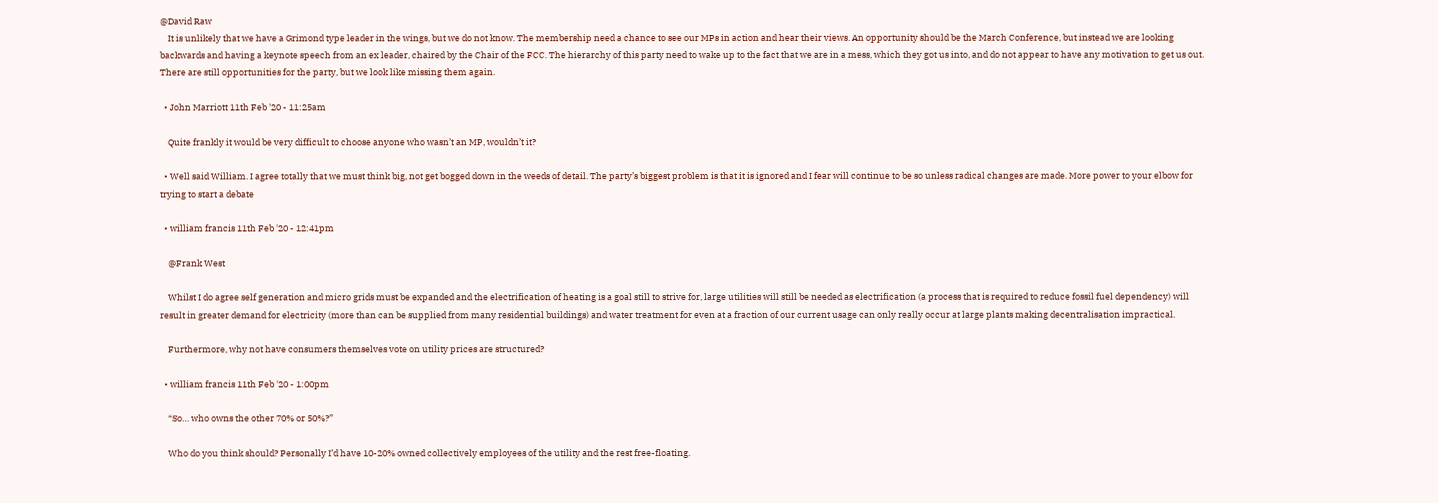@David Raw
    It is unlikely that we have a Grimond type leader in the wings, but we do not know. The membership need a chance to see our MPs in action and hear their views. An opportunity should be the March Conference, but instead we are looking backwards and having a keynote speech from an ex leader, chaired by the Chair of the FCC. The hierarchy of this party need to wake up to the fact that we are in a mess, which they got us into, and do not appear to have any motivation to get us out. There are still opportunities for the party, but we look like missing them again.

  • John Marriott 11th Feb '20 - 11:25am

    Quite frankly it would be very difficult to choose anyone who wasn’t an MP, wouldn’t it?

  • Well said William. I agree totally that we must think big, not get bogged down in the weeds of detail. The party’s biggest problem is that it is ignored and I fear will continue to be so unless radical changes are made. More power to your elbow for trying to start a debate

  • william francis 11th Feb '20 - 12:41pm

    @Frank West

    Whilst I do agree self generation and micro grids must be expanded and the electrification of heating is a goal still to strive for, large utilities will still be needed as electrification (a process that is required to reduce fossil fuel dependency) will result in greater demand for electricity (more than can be supplied from many residential buildings) and water treatment for even at a fraction of our current usage can only really occur at large plants making decentralisation impractical.

    Furthermore, why not have consumers themselves vote on utility prices are structured?

  • william francis 11th Feb '20 - 1:00pm

    “So… who owns the other 70% or 50%?”

    Who do you think should? Personally I’d have 10-20% owned collectively employees of the utility and the rest free-floating.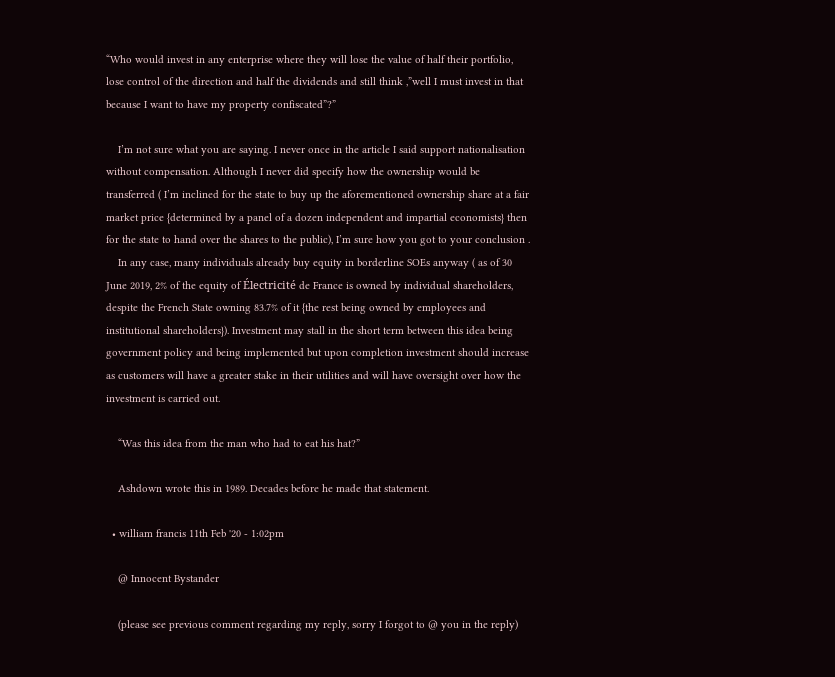“Who would invest in any enterprise where they will lose the value of half their portfolio, lose control of the direction and half the dividends and still think ,”well I must invest in that because I want to have my property confiscated”?”

    I’m not sure what you are saying. I never once in the article I said support nationalisation without compensation. Although I never did specify how the ownership would be transferred ( I’m inclined for the state to buy up the aforementioned ownership share at a fair market price {determined by a panel of a dozen independent and impartial economists} then for the state to hand over the shares to the public), I’m sure how you got to your conclusion .
    In any case, many individuals already buy equity in borderline SOEs anyway ( as of 30 June 2019, 2% of the equity of Électricité de France is owned by individual shareholders, despite the French State owning 83.7% of it {the rest being owned by employees and institutional shareholders}). Investment may stall in the short term between this idea being government policy and being implemented but upon completion investment should increase as customers will have a greater stake in their utilities and will have oversight over how the investment is carried out.

    “Was this idea from the man who had to eat his hat?”

    Ashdown wrote this in 1989. Decades before he made that statement.

  • william francis 11th Feb '20 - 1:02pm

    @ Innocent Bystander

    (please see previous comment regarding my reply, sorry I forgot to @ you in the reply)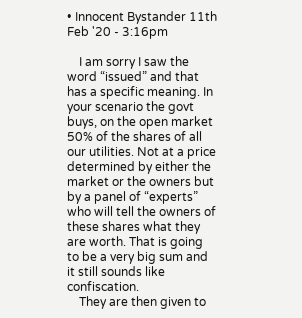• Innocent Bystander 11th Feb '20 - 3:16pm

    I am sorry I saw the word “issued” and that has a specific meaning. In your scenario the govt buys, on the open market 50% of the shares of all our utilities. Not at a price determined by either the market or the owners but by a panel of “experts” who will tell the owners of these shares what they are worth. That is going to be a very big sum and it still sounds like confiscation.
    They are then given to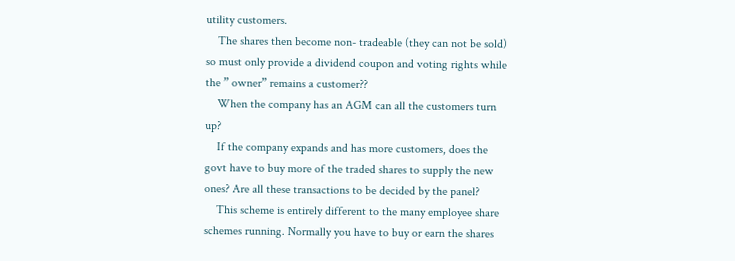utility customers.
    The shares then become non- tradeable (they can not be sold) so must only provide a dividend coupon and voting rights while the ” owner” remains a customer??
    When the company has an AGM can all the customers turn up?
    If the company expands and has more customers, does the govt have to buy more of the traded shares to supply the new ones? Are all these transactions to be decided by the panel?
    This scheme is entirely different to the many employee share schemes running. Normally you have to buy or earn the shares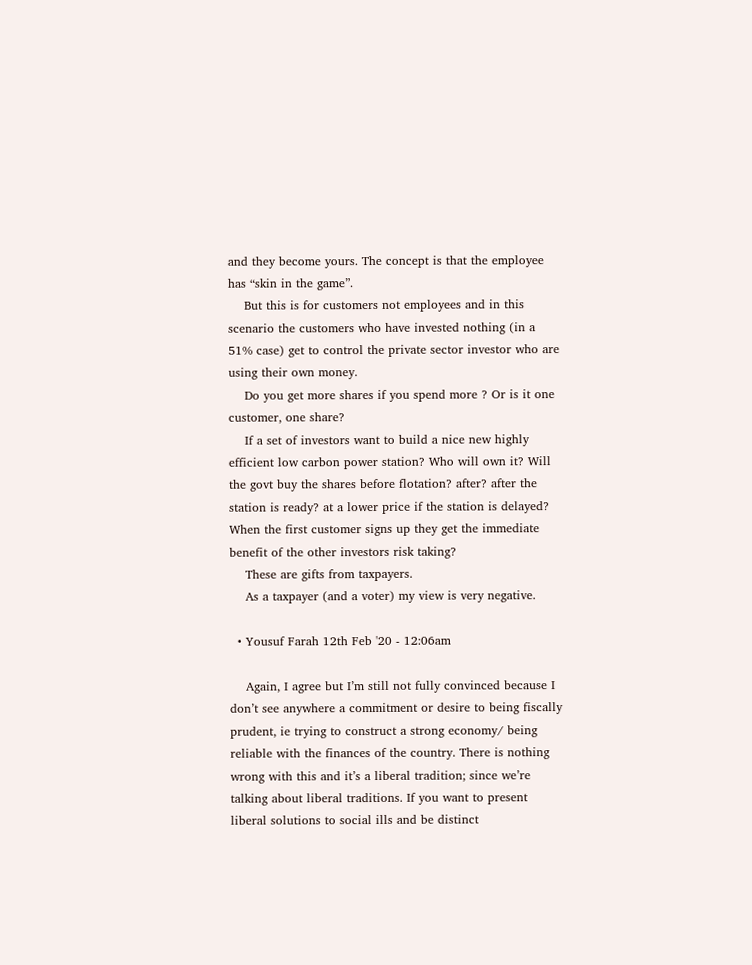and they become yours. The concept is that the employee has “skin in the game”.
    But this is for customers not employees and in this scenario the customers who have invested nothing (in a 51% case) get to control the private sector investor who are using their own money.
    Do you get more shares if you spend more ? Or is it one customer, one share?
    If a set of investors want to build a nice new highly efficient low carbon power station? Who will own it? Will the govt buy the shares before flotation? after? after the station is ready? at a lower price if the station is delayed? When the first customer signs up they get the immediate benefit of the other investors risk taking?
    These are gifts from taxpayers.
    As a taxpayer (and a voter) my view is very negative.

  • Yousuf Farah 12th Feb '20 - 12:06am

    Again, I agree but I’m still not fully convinced because I don’t see anywhere a commitment or desire to being fiscally prudent, ie trying to construct a strong economy/ being reliable with the finances of the country. There is nothing wrong with this and it’s a liberal tradition; since we’re talking about liberal traditions. If you want to present liberal solutions to social ills and be distinct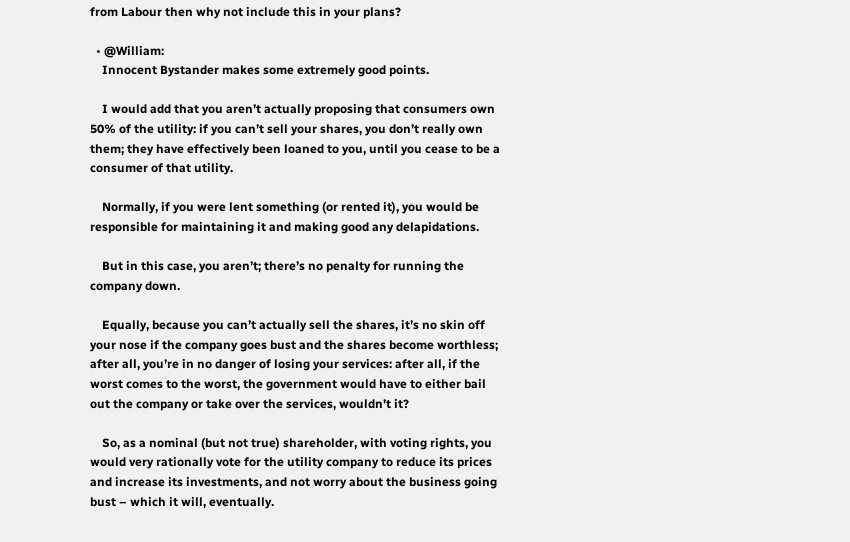from Labour then why not include this in your plans?

  • @William:
    Innocent Bystander makes some extremely good points.

    I would add that you aren’t actually proposing that consumers own 50% of the utility: if you can’t sell your shares, you don’t really own them; they have effectively been loaned to you, until you cease to be a consumer of that utility.

    Normally, if you were lent something (or rented it), you would be responsible for maintaining it and making good any delapidations.

    But in this case, you aren’t; there’s no penalty for running the company down.

    Equally, because you can’t actually sell the shares, it’s no skin off your nose if the company goes bust and the shares become worthless; after all, you’re in no danger of losing your services: after all, if the worst comes to the worst, the government would have to either bail out the company or take over the services, wouldn’t it?

    So, as a nominal (but not true) shareholder, with voting rights, you would very rationally vote for the utility company to reduce its prices and increase its investments, and not worry about the business going bust – which it will, eventually.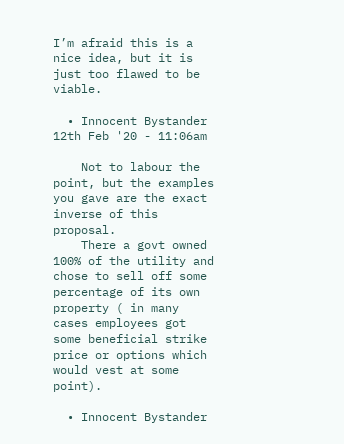I’m afraid this is a nice idea, but it is just too flawed to be viable.

  • Innocent Bystander 12th Feb '20 - 11:06am

    Not to labour the point, but the examples you gave are the exact inverse of this proposal.
    There a govt owned 100% of the utility and chose to sell off some percentage of its own property ( in many cases employees got some beneficial strike price or options which would vest at some point).

  • Innocent Bystander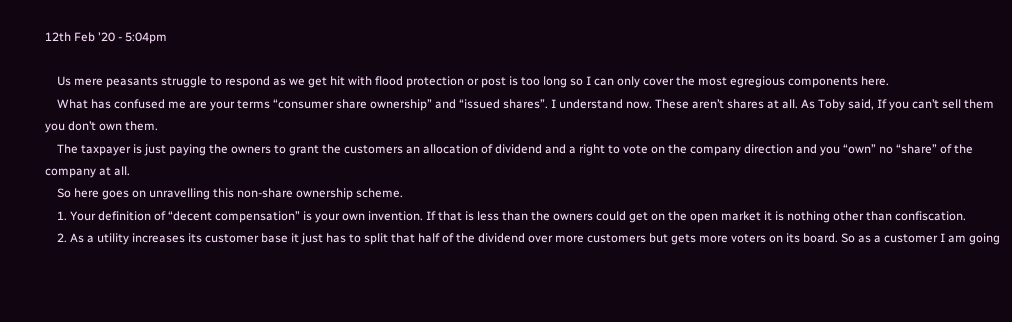12th Feb '20 - 5:04pm

    Us mere peasants struggle to respond as we get hit with flood protection or post is too long so I can only cover the most egregious components here.
    What has confused me are your terms “consumer share ownership” and “issued shares”. I understand now. These aren’t shares at all. As Toby said, If you can’t sell them you don’t own them.
    The taxpayer is just paying the owners to grant the customers an allocation of dividend and a right to vote on the company direction and you “own” no “share” of the company at all.
    So here goes on unravelling this non-share ownership scheme.
    1. Your definition of “decent compensation” is your own invention. If that is less than the owners could get on the open market it is nothing other than confiscation.
    2. As a utility increases its customer base it just has to split that half of the dividend over more customers but gets more voters on its board. So as a customer I am going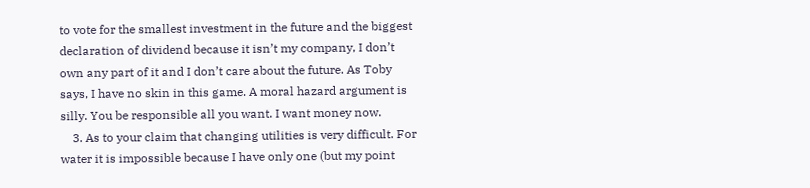to vote for the smallest investment in the future and the biggest declaration of dividend because it isn’t my company, I don’t own any part of it and I don’t care about the future. As Toby says, I have no skin in this game. A moral hazard argument is silly. You be responsible all you want. I want money now.
    3. As to your claim that changing utilities is very difficult. For water it is impossible because I have only one (but my point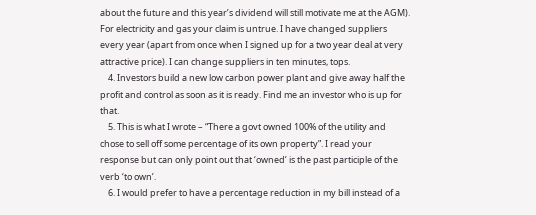about the future and this year’s dividend will still motivate me at the AGM). For electricity and gas your claim is untrue. I have changed suppliers every year (apart from once when I signed up for a two year deal at very attractive price). I can change suppliers in ten minutes, tops.
    4. Investors build a new low carbon power plant and give away half the profit and control as soon as it is ready. Find me an investor who is up for that.
    5. This is what I wrote – “There a govt owned 100% of the utility and chose to sell off some percentage of its own property”. I read your response but can only point out that ‘owned’ is the past participle of the verb ‘to own’.
    6. I would prefer to have a percentage reduction in my bill instead of a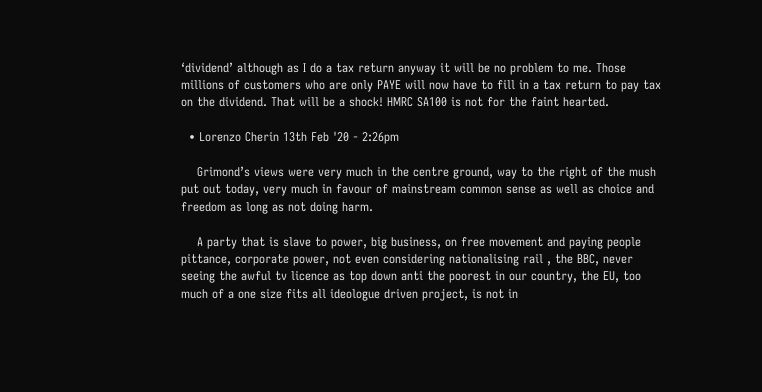‘dividend’ although as I do a tax return anyway it will be no problem to me. Those millions of customers who are only PAYE will now have to fill in a tax return to pay tax on the dividend. That will be a shock! HMRC SA100 is not for the faint hearted.

  • Lorenzo Cherin 13th Feb '20 - 2:26pm

    Grimond’s views were very much in the centre ground, way to the right of the mush put out today, very much in favour of mainstream common sense as well as choice and freedom as long as not doing harm.

    A party that is slave to power, big business, on free movement and paying people pittance, corporate power, not even considering nationalising rail , the BBC, never seeing the awful tv licence as top down anti the poorest in our country, the EU, too much of a one size fits all ideologue driven project, is not in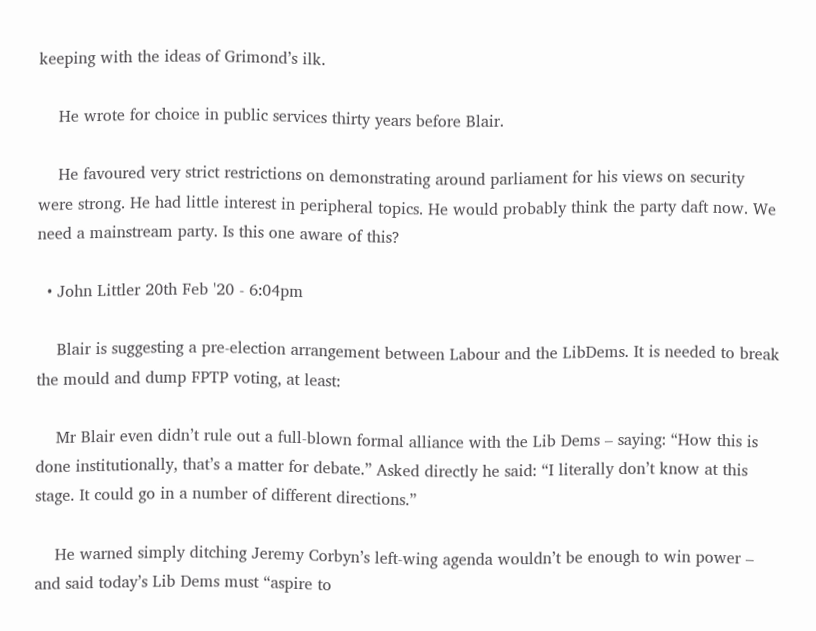keeping with the ideas of Grimond’s ilk.

    He wrote for choice in public services thirty years before Blair.

    He favoured very strict restrictions on demonstrating around parliament for his views on security were strong. He had little interest in peripheral topics. He would probably think the party daft now. We need a mainstream party. Is this one aware of this?

  • John Littler 20th Feb '20 - 6:04pm

    Blair is suggesting a pre-election arrangement between Labour and the LibDems. It is needed to break the mould and dump FPTP voting, at least:

    Mr Blair even didn’t rule out a full-blown formal alliance with the Lib Dems – saying: “How this is done institutionally, that’s a matter for debate.” Asked directly he said: “I literally don’t know at this stage. It could go in a number of different directions.”

    He warned simply ditching Jeremy Corbyn’s left-wing agenda wouldn’t be enough to win power – and said today’s Lib Dems must “aspire to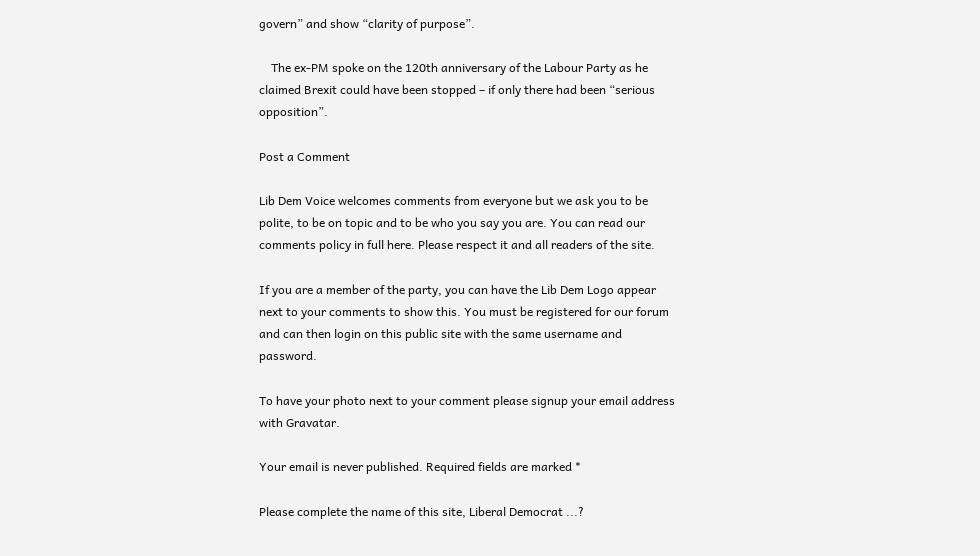govern” and show “clarity of purpose”.

    The ex-PM spoke on the 120th anniversary of the Labour Party as he claimed Brexit could have been stopped – if only there had been “serious opposition”.

Post a Comment

Lib Dem Voice welcomes comments from everyone but we ask you to be polite, to be on topic and to be who you say you are. You can read our comments policy in full here. Please respect it and all readers of the site.

If you are a member of the party, you can have the Lib Dem Logo appear next to your comments to show this. You must be registered for our forum and can then login on this public site with the same username and password.

To have your photo next to your comment please signup your email address with Gravatar.

Your email is never published. Required fields are marked *

Please complete the name of this site, Liberal Democrat ...?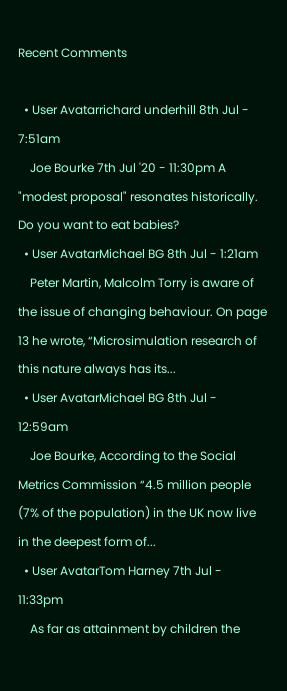Recent Comments

  • User Avatarrichard underhill 8th Jul - 7:51am
    Joe Bourke 7th Jul '20 - 11:30pm A "modest proposal" resonates historically. Do you want to eat babies?
  • User AvatarMichael BG 8th Jul - 1:21am
    Peter Martin, Malcolm Torry is aware of the issue of changing behaviour. On page 13 he wrote, “Microsimulation research of this nature always has its...
  • User AvatarMichael BG 8th Jul - 12:59am
    Joe Bourke, According to the Social Metrics Commission “4.5 million people (7% of the population) in the UK now live in the deepest form of...
  • User AvatarTom Harney 7th Jul - 11:33pm
    As far as attainment by children the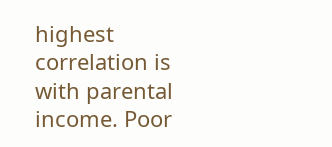highest correlation is with parental income. Poor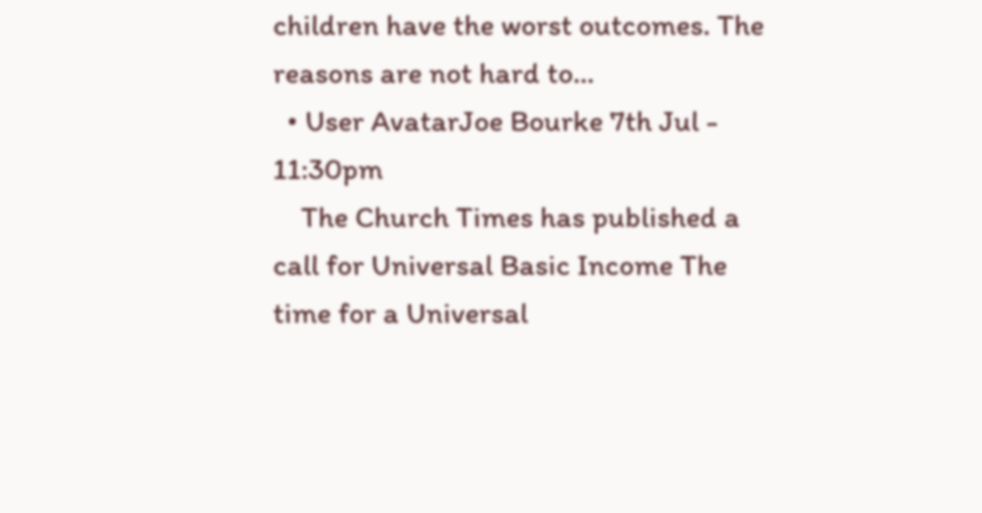children have the worst outcomes. The reasons are not hard to...
  • User AvatarJoe Bourke 7th Jul - 11:30pm
    The Church Times has published a call for Universal Basic Income The time for a Universal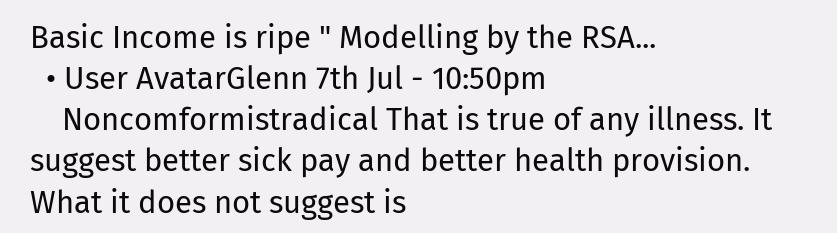Basic Income is ripe " Modelling by the RSA...
  • User AvatarGlenn 7th Jul - 10:50pm
    Noncomformistradical That is true of any illness. It suggest better sick pay and better health provision. What it does not suggest is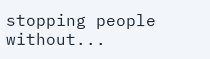stopping people without...